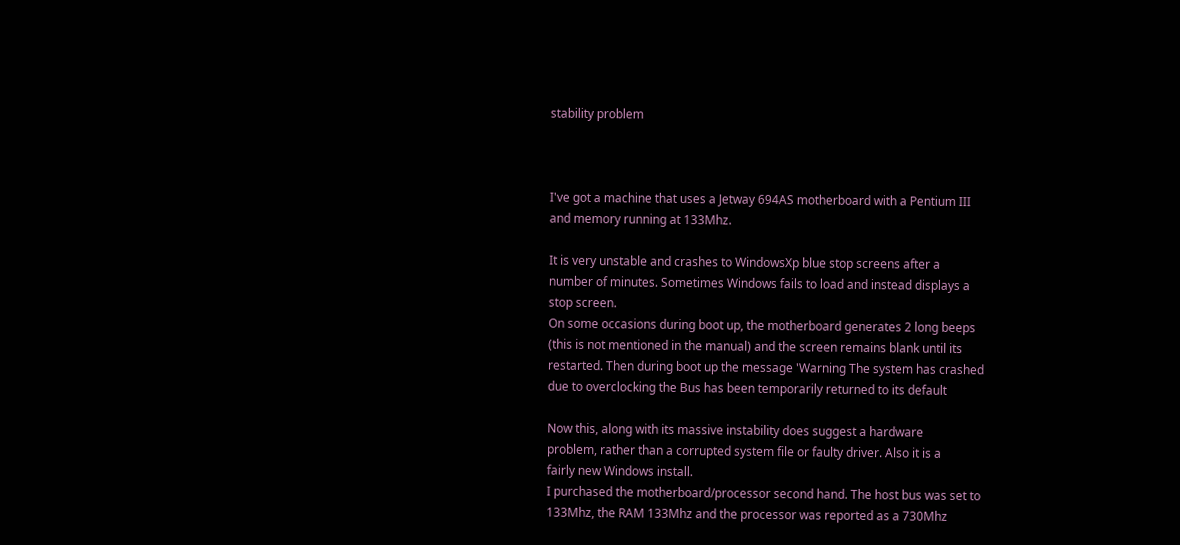stability problem



I've got a machine that uses a Jetway 694AS motherboard with a Pentium III
and memory running at 133Mhz.

It is very unstable and crashes to WindowsXp blue stop screens after a
number of minutes. Sometimes Windows fails to load and instead displays a
stop screen.
On some occasions during boot up, the motherboard generates 2 long beeps
(this is not mentioned in the manual) and the screen remains blank until its
restarted. Then during boot up the message 'Warning The system has crashed
due to overclocking the Bus has been temporarily returned to its default

Now this, along with its massive instability does suggest a hardware
problem, rather than a corrupted system file or faulty driver. Also it is a
fairly new Windows install.
I purchased the motherboard/processor second hand. The host bus was set to
133Mhz, the RAM 133Mhz and the processor was reported as a 730Mhz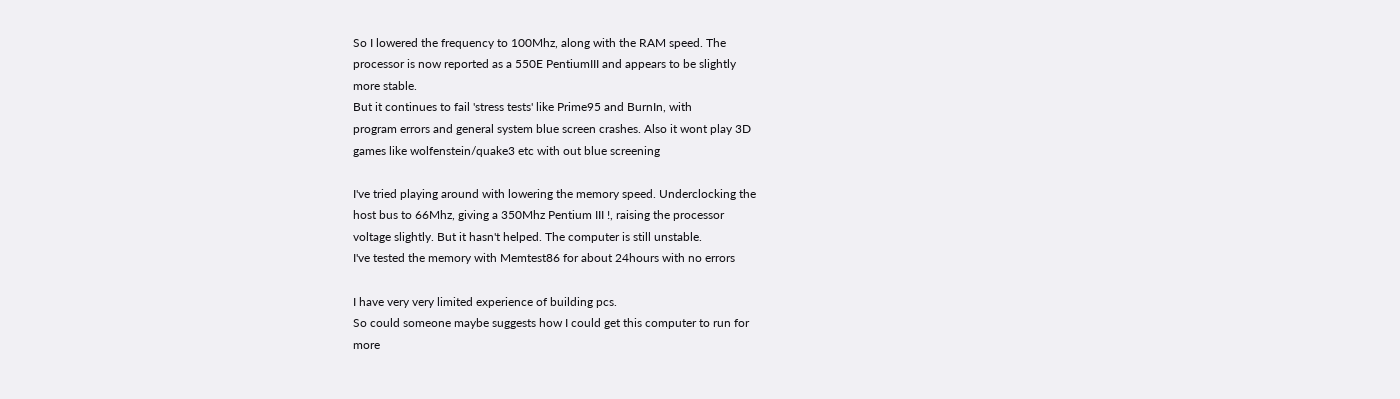So I lowered the frequency to 100Mhz, along with the RAM speed. The
processor is now reported as a 550E PentiumIII and appears to be slightly
more stable.
But it continues to fail 'stress tests' like Prime95 and BurnIn, with
program errors and general system blue screen crashes. Also it wont play 3D
games like wolfenstein/quake3 etc with out blue screening

I've tried playing around with lowering the memory speed. Underclocking the
host bus to 66Mhz, giving a 350Mhz Pentium III !, raising the processor
voltage slightly. But it hasn't helped. The computer is still unstable.
I've tested the memory with Memtest86 for about 24hours with no errors

I have very very limited experience of building pcs.
So could someone maybe suggests how I could get this computer to run for
more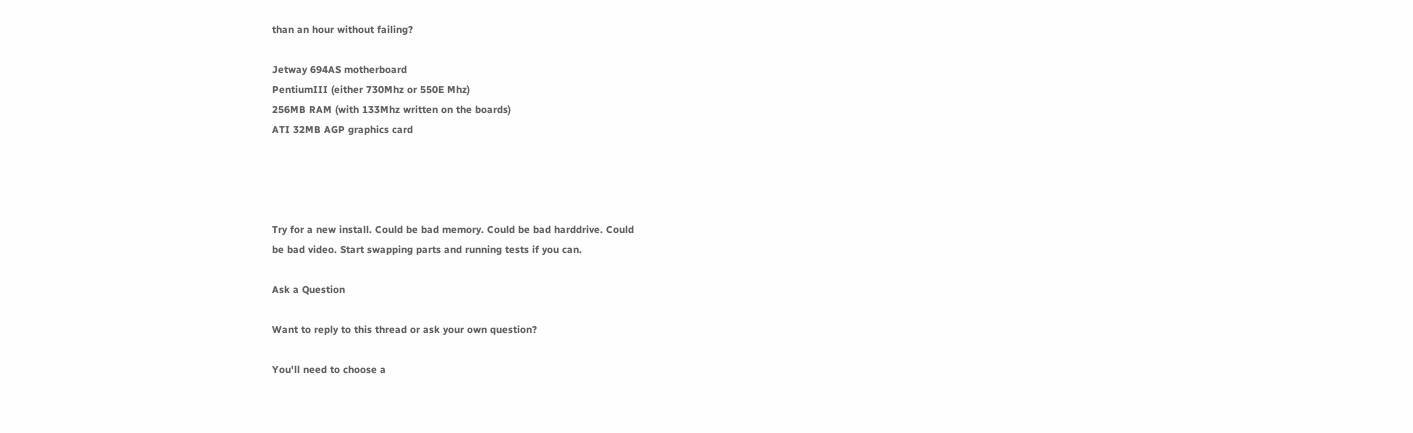than an hour without failing?

Jetway 694AS motherboard
PentiumIII (either 730Mhz or 550E Mhz)
256MB RAM (with 133Mhz written on the boards)
ATI 32MB AGP graphics card




Try for a new install. Could be bad memory. Could be bad harddrive. Could
be bad video. Start swapping parts and running tests if you can.

Ask a Question

Want to reply to this thread or ask your own question?

You'll need to choose a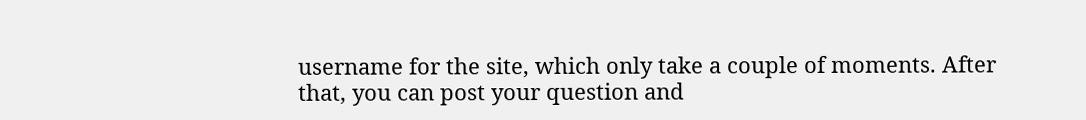username for the site, which only take a couple of moments. After that, you can post your question and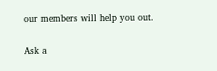our members will help you out.

Ask a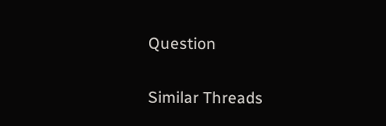Question

Similar Threads